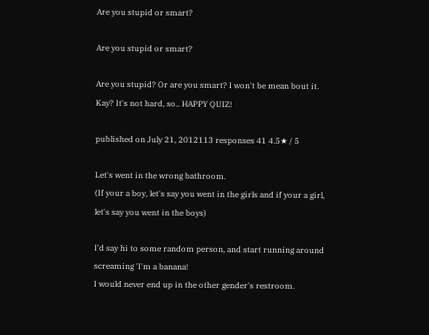Are you stupid or smart?

Are you stupid or smart?

Are you stupid? Or are you smart? I won't be mean bout it. Kay? It's not hard, so.. HAPPY QUIZ!

published on July 21, 2012113 responses 41 4.5★ / 5

Let's went in the wrong bathroom.
(If your a boy, let's say you went in the girls and if your a girl, let's say you went in the boys)

I'd say hi to some random person, and start running around screaming 'I'm a banana!
I would never end up in the other gender's restroom.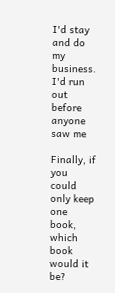I'd stay and do my business.
I'd run out before anyone saw me

Finally, if you could only keep one book, which book would it be?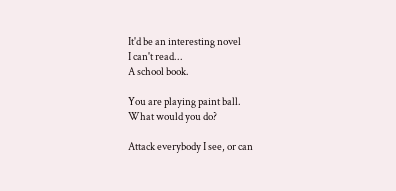It'd be an interesting novel
I can't read...
A school book.

You are playing paint ball.
What would you do?

Attack everybody I see, or can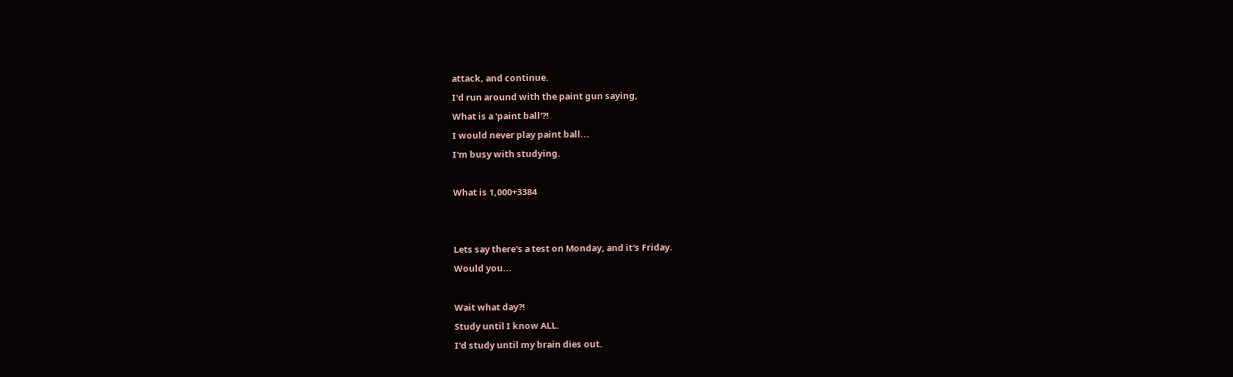attack, and continue.
I'd run around with the paint gun saying,
What is a 'paint ball'?!
I would never play paint ball...
I'm busy with studying.

What is 1,000+3384


Lets say there's a test on Monday, and it's Friday.
Would you...

Wait what day?!
Study until I know ALL.
I'd study until my brain dies out.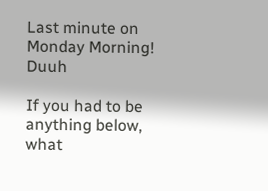Last minute on Monday Morning! Duuh

If you had to be anything below, what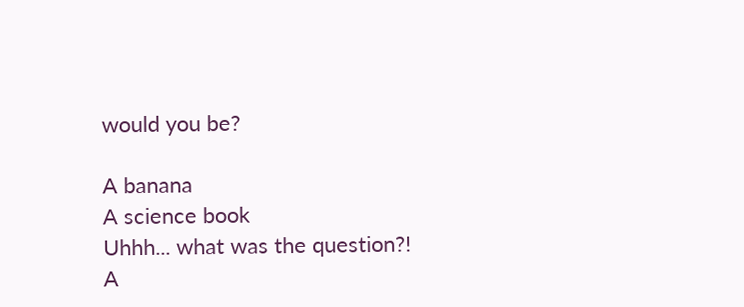would you be?

A banana
A science book
Uhhh... what was the question?!
A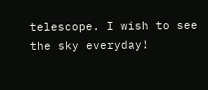telescope. I wish to see the sky everyday!